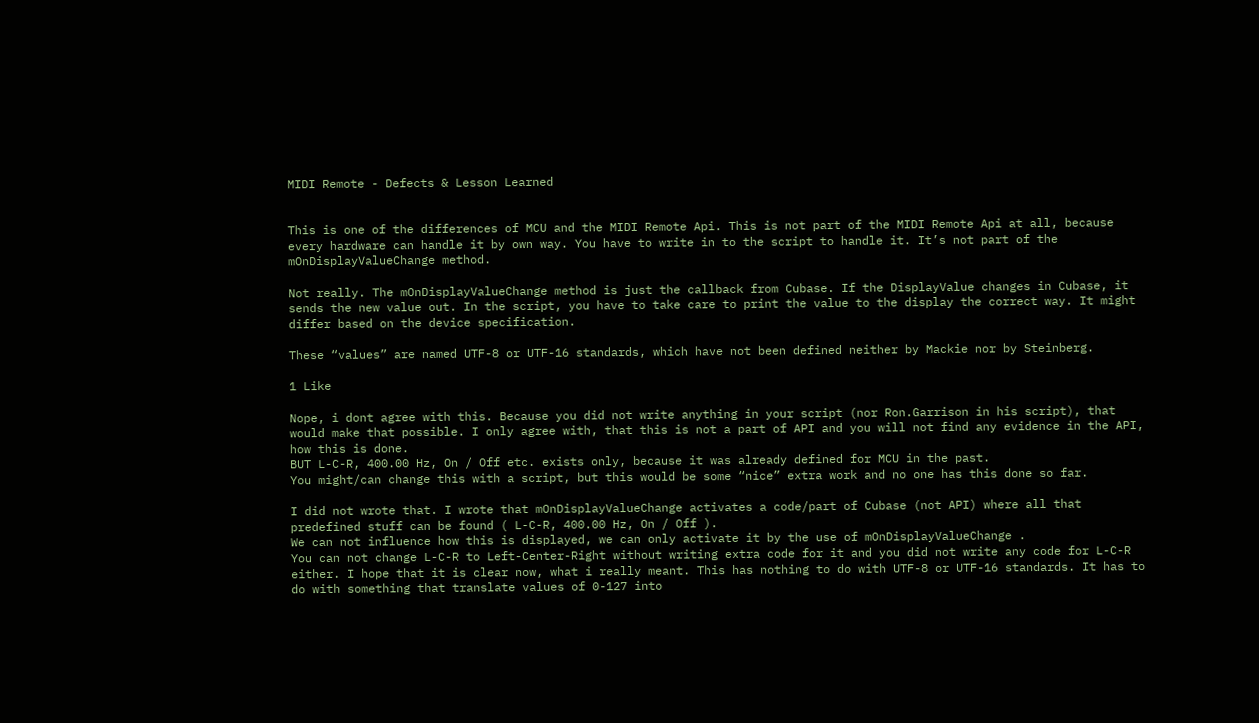MIDI Remote - Defects & Lesson Learned


This is one of the differences of MCU and the MIDI Remote Api. This is not part of the MIDI Remote Api at all, because every hardware can handle it by own way. You have to write in to the script to handle it. It’s not part of the mOnDisplayValueChange method.

Not really. The mOnDisplayValueChange method is just the callback from Cubase. If the DisplayValue changes in Cubase, it sends the new value out. In the script, you have to take care to print the value to the display the correct way. It might differ based on the device specification.

These “values” are named UTF-8 or UTF-16 standards, which have not been defined neither by Mackie nor by Steinberg.

1 Like

Nope, i dont agree with this. Because you did not write anything in your script (nor Ron.Garrison in his script), that would make that possible. I only agree with, that this is not a part of API and you will not find any evidence in the API, how this is done.
BUT L-C-R, 400.00 Hz, On / Off etc. exists only, because it was already defined for MCU in the past.
You might/can change this with a script, but this would be some “nice” extra work and no one has this done so far.

I did not wrote that. I wrote that mOnDisplayValueChange activates a code/part of Cubase (not API) where all that predefined stuff can be found ( L-C-R, 400.00 Hz, On / Off ).
We can not influence how this is displayed, we can only activate it by the use of mOnDisplayValueChange .
You can not change L-C-R to Left-Center-Right without writing extra code for it and you did not write any code for L-C-R either. I hope that it is clear now, what i really meant. This has nothing to do with UTF-8 or UTF-16 standards. It has to do with something that translate values of 0-127 into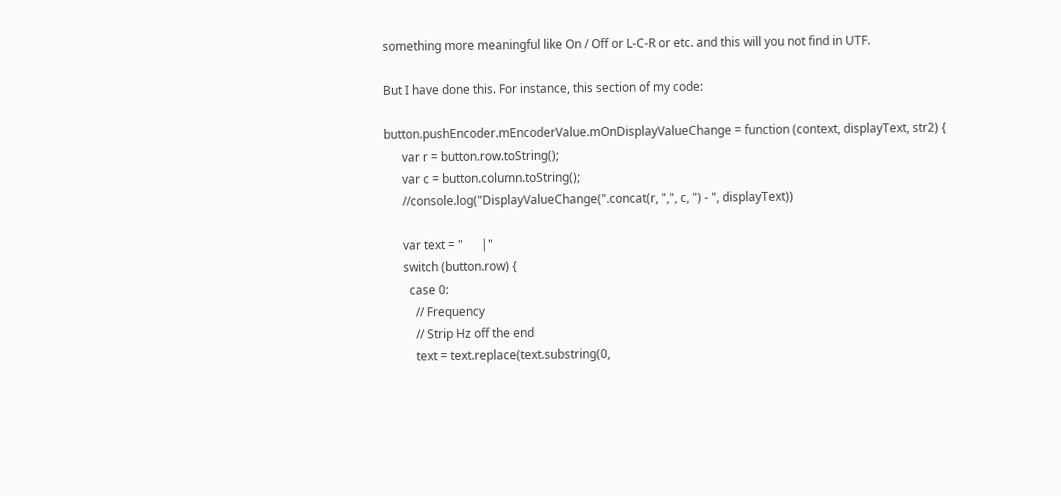something more meaningful like On / Off or L-C-R or etc. and this will you not find in UTF.

But I have done this. For instance, this section of my code:

button.pushEncoder.mEncoderValue.mOnDisplayValueChange = function (context, displayText, str2) {
      var r = button.row.toString();
      var c = button.column.toString();
      //console.log("DisplayValueChange(".concat(r, ",", c, ") - ", displayText))

      var text = "      |"
      switch (button.row) {
        case 0:
          // Frequency
          // Strip Hz off the end
          text = text.replace(text.substring(0,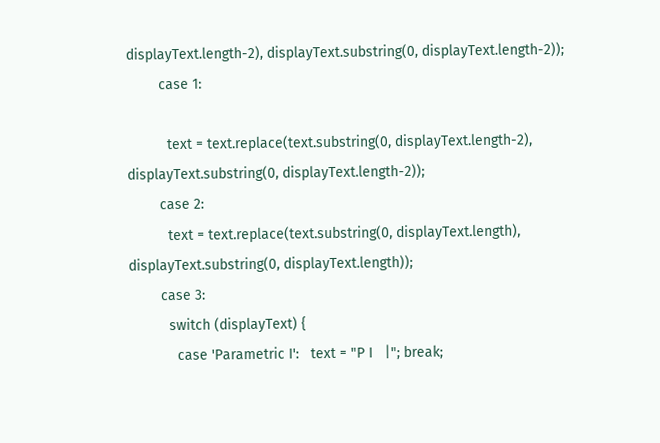displayText.length-2), displayText.substring(0, displayText.length-2));
        case 1:

          text = text.replace(text.substring(0, displayText.length-2), displayText.substring(0, displayText.length-2));
        case 2:
          text = text.replace(text.substring(0, displayText.length), displayText.substring(0, displayText.length));
        case 3:
          switch (displayText) {
            case 'Parametric I':   text = "P I   |"; break;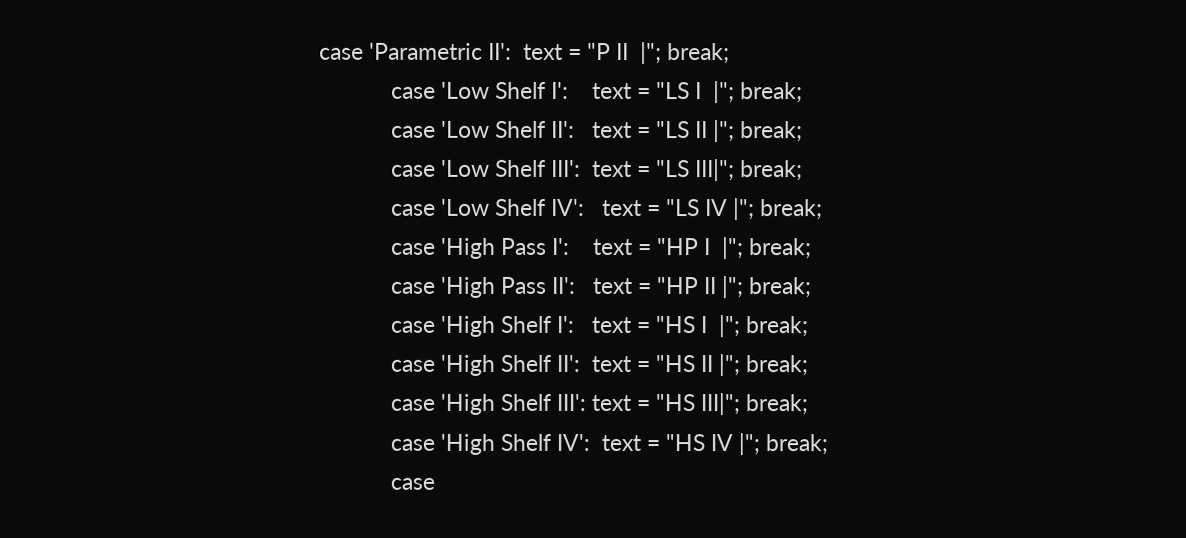case 'Parametric II':  text = "P II  |"; break;
            case 'Low Shelf I':    text = "LS I  |"; break;
            case 'Low Shelf II':   text = "LS II |"; break;
            case 'Low Shelf III':  text = "LS III|"; break;
            case 'Low Shelf IV':   text = "LS IV |"; break;
            case 'High Pass I':    text = "HP I  |"; break;
            case 'High Pass II':   text = "HP II |"; break;
            case 'High Shelf I':   text = "HS I  |"; break;
            case 'High Shelf II':  text = "HS II |"; break;
            case 'High Shelf III': text = "HS III|"; break;
            case 'High Shelf IV':  text = "HS IV |"; break;
            case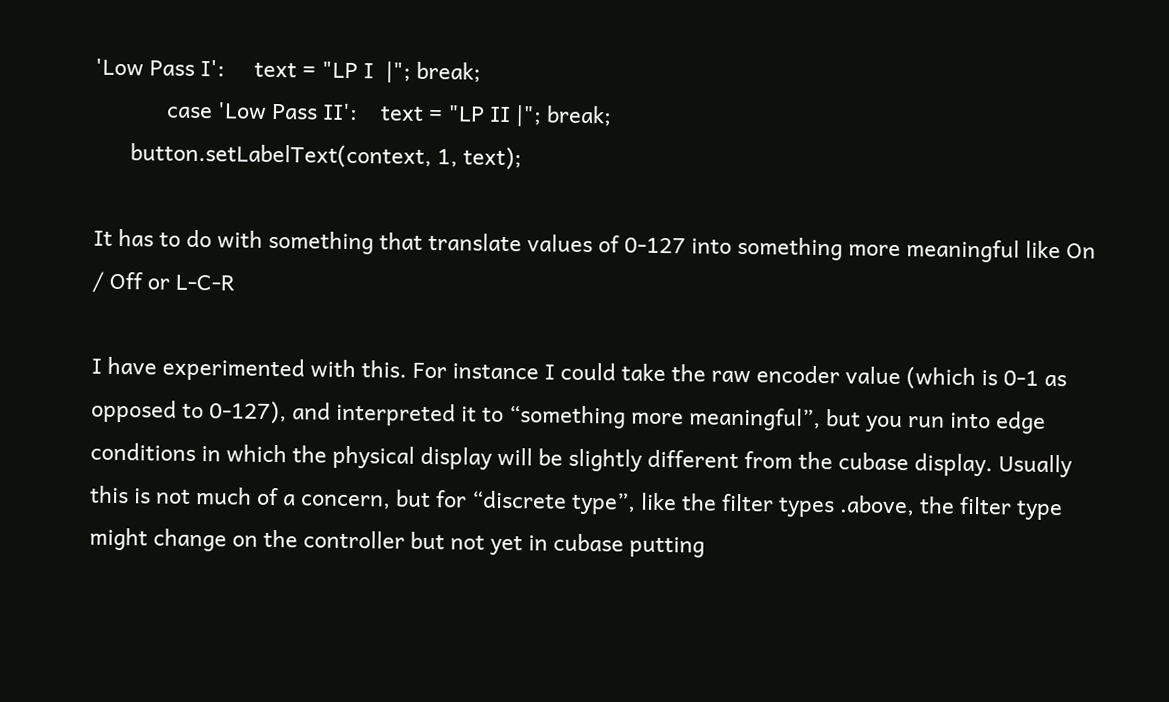'Low Pass I':     text = "LP I  |"; break;
            case 'Low Pass II':    text = "LP II |"; break;
      button.setLabelText(context, 1, text);

It has to do with something that translate values of 0-127 into something more meaningful like On / Off or L-C-R

I have experimented with this. For instance I could take the raw encoder value (which is 0-1 as opposed to 0-127), and interpreted it to “something more meaningful”, but you run into edge conditions in which the physical display will be slightly different from the cubase display. Usually this is not much of a concern, but for “discrete type”, like the filter types .above, the filter type might change on the controller but not yet in cubase putting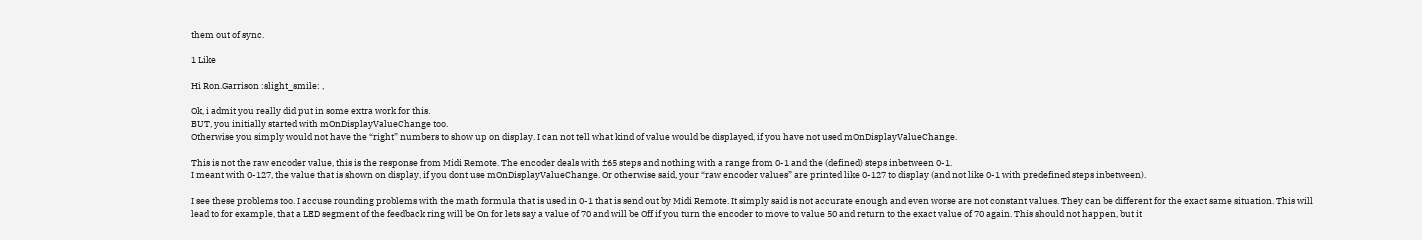them out of sync.

1 Like

Hi Ron.Garrison :slight_smile: ,

Ok, i admit you really did put in some extra work for this.
BUT, you initially started with mOnDisplayValueChange too.
Otherwise you simply would not have the “right” numbers to show up on display. I can not tell what kind of value would be displayed, if you have not used mOnDisplayValueChange.

This is not the raw encoder value, this is the response from Midi Remote. The encoder deals with ±65 steps and nothing with a range from 0-1 and the (defined) steps inbetween 0-1.
I meant with 0-127, the value that is shown on display, if you dont use mOnDisplayValueChange. Or otherwise said, your “raw encoder values” are printed like 0-127 to display (and not like 0-1 with predefined steps inbetween).

I see these problems too. I accuse rounding problems with the math formula that is used in 0-1 that is send out by Midi Remote. It simply said is not accurate enough and even worse are not constant values. They can be different for the exact same situation. This will lead to for example, that a LED segment of the feedback ring will be On for lets say a value of 70 and will be Off if you turn the encoder to move to value 50 and return to the exact value of 70 again. This should not happen, but it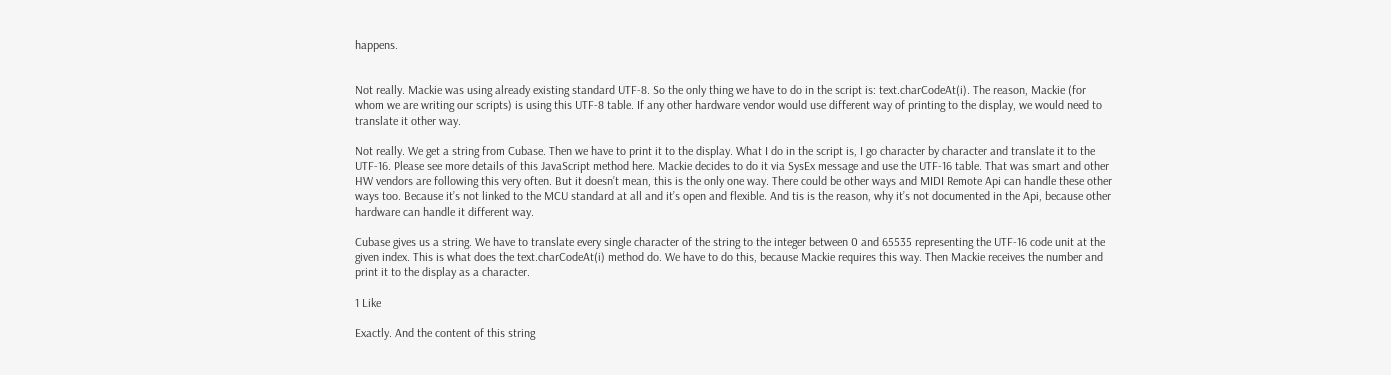happens.


Not really. Mackie was using already existing standard UTF-8. So the only thing we have to do in the script is: text.charCodeAt(i). The reason, Mackie (for whom we are writing our scripts) is using this UTF-8 table. If any other hardware vendor would use different way of printing to the display, we would need to translate it other way.

Not really. We get a string from Cubase. Then we have to print it to the display. What I do in the script is, I go character by character and translate it to the UTF-16. Please see more details of this JavaScript method here. Mackie decides to do it via SysEx message and use the UTF-16 table. That was smart and other HW vendors are following this very often. But it doesn’t mean, this is the only one way. There could be other ways and MIDI Remote Api can handle these other ways too. Because it’s not linked to the MCU standard at all and it’s open and flexible. And tis is the reason, why it’s not documented in the Api, because other hardware can handle it different way.

Cubase gives us a string. We have to translate every single character of the string to the integer between 0 and 65535 representing the UTF-16 code unit at the given index. This is what does the text.charCodeAt(i) method do. We have to do this, because Mackie requires this way. Then Mackie receives the number and print it to the display as a character.

1 Like

Exactly. And the content of this string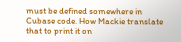must be defined somewhere in Cubase code. How Mackie translate that to print it on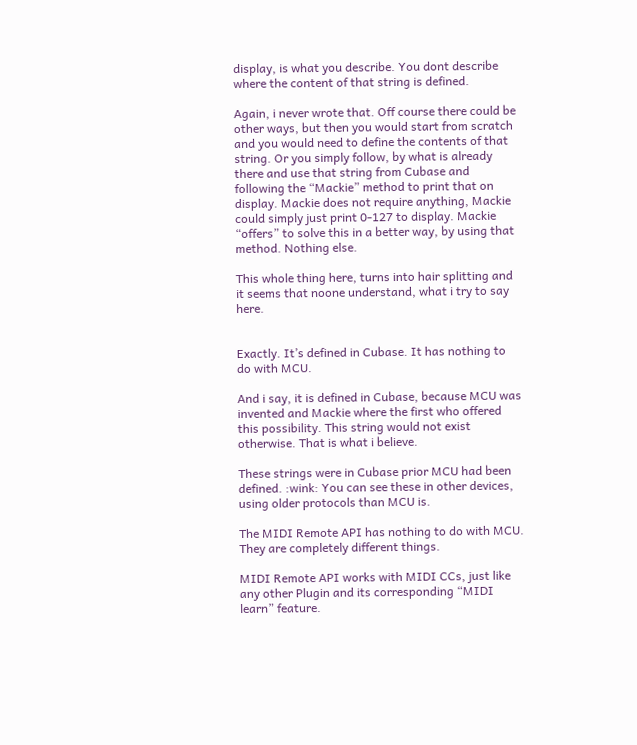display, is what you describe. You dont describe where the content of that string is defined.

Again, i never wrote that. Off course there could be other ways, but then you would start from scratch and you would need to define the contents of that string. Or you simply follow, by what is already there and use that string from Cubase and following the “Mackie” method to print that on display. Mackie does not require anything, Mackie could simply just print 0-127 to display. Mackie “offers” to solve this in a better way, by using that method. Nothing else.

This whole thing here, turns into hair splitting and it seems that noone understand, what i try to say here.


Exactly. It’s defined in Cubase. It has nothing to do with MCU.

And i say, it is defined in Cubase, because MCU was invented and Mackie where the first who offered this possibility. This string would not exist otherwise. That is what i believe.

These strings were in Cubase prior MCU had been defined. :wink: You can see these in other devices, using older protocols than MCU is.

The MIDI Remote API has nothing to do with MCU.
They are completely different things.

MIDI Remote API works with MIDI CCs, just like any other Plugin and its corresponding “MIDI learn” feature.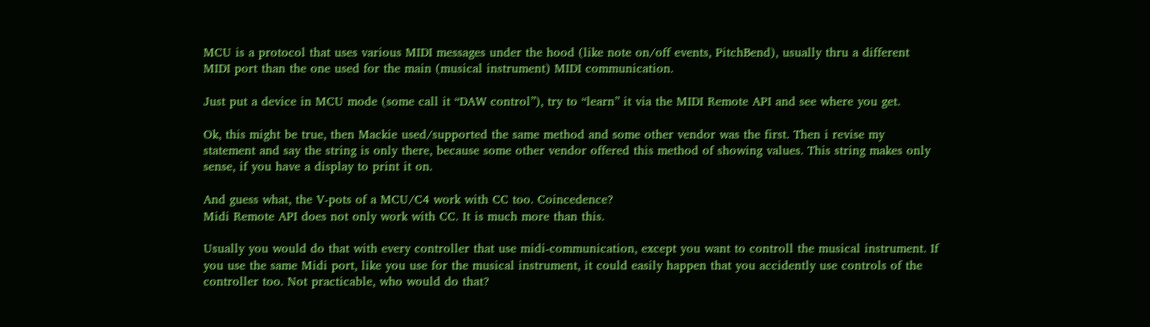MCU is a protocol that uses various MIDI messages under the hood (like note on/off events, PitchBend), usually thru a different MIDI port than the one used for the main (musical instrument) MIDI communication.

Just put a device in MCU mode (some call it “DAW control”), try to “learn” it via the MIDI Remote API and see where you get.

Ok, this might be true, then Mackie used/supported the same method and some other vendor was the first. Then i revise my statement and say the string is only there, because some other vendor offered this method of showing values. This string makes only sense, if you have a display to print it on.

And guess what, the V-pots of a MCU/C4 work with CC too. Coincedence?
Midi Remote API does not only work with CC. It is much more than this.

Usually you would do that with every controller that use midi-communication, except you want to controll the musical instrument. If you use the same Midi port, like you use for the musical instrument, it could easily happen that you accidently use controls of the controller too. Not practicable, who would do that?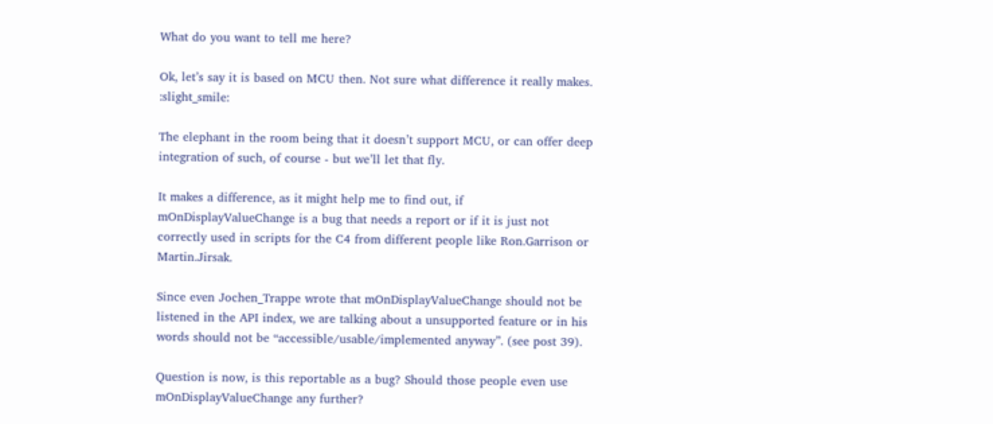What do you want to tell me here?

Ok, let’s say it is based on MCU then. Not sure what difference it really makes. :slight_smile:

The elephant in the room being that it doesn’t support MCU, or can offer deep integration of such, of course - but we’ll let that fly.

It makes a difference, as it might help me to find out, if mOnDisplayValueChange is a bug that needs a report or if it is just not correctly used in scripts for the C4 from different people like Ron.Garrison or Martin.Jirsak.

Since even Jochen_Trappe wrote that mOnDisplayValueChange should not be listened in the API index, we are talking about a unsupported feature or in his words should not be “accessible/usable/implemented anyway”. (see post 39).

Question is now, is this reportable as a bug? Should those people even use mOnDisplayValueChange any further?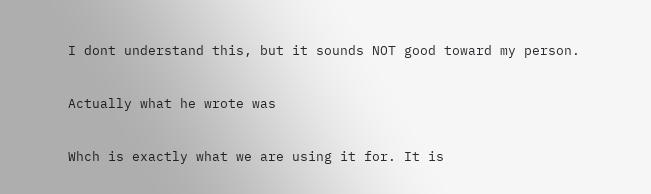I dont understand this, but it sounds NOT good toward my person.

Actually what he wrote was

Whch is exactly what we are using it for. It is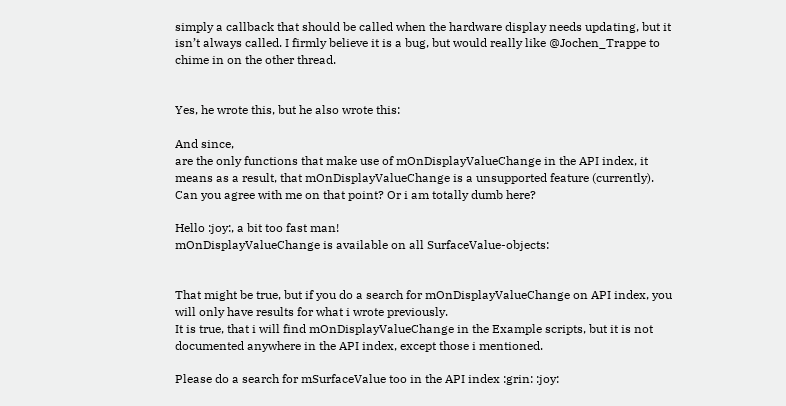simply a callback that should be called when the hardware display needs updating, but it isn’t always called. I firmly believe it is a bug, but would really like @Jochen_Trappe to chime in on the other thread.


Yes, he wrote this, but he also wrote this:

And since,
are the only functions that make use of mOnDisplayValueChange in the API index, it means as a result, that mOnDisplayValueChange is a unsupported feature (currently).
Can you agree with me on that point? Or i am totally dumb here?

Hello :joy:, a bit too fast man!
mOnDisplayValueChange is available on all SurfaceValue-objects:


That might be true, but if you do a search for mOnDisplayValueChange on API index, you will only have results for what i wrote previously.
It is true, that i will find mOnDisplayValueChange in the Example scripts, but it is not documented anywhere in the API index, except those i mentioned.

Please do a search for mSurfaceValue too in the API index :grin: :joy: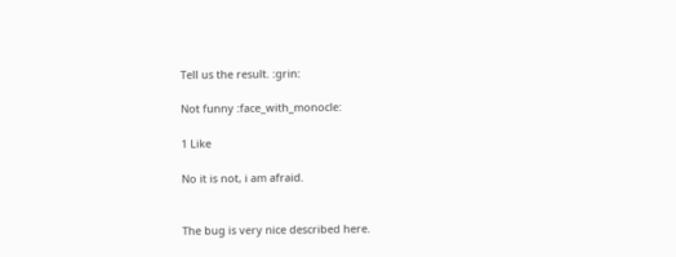Tell us the result. :grin:

Not funny :face_with_monocle:

1 Like

No it is not, i am afraid.


The bug is very nice described here.